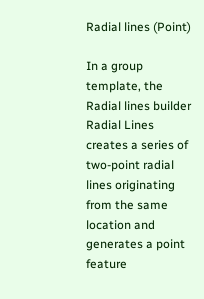Radial lines (Point)

In a group template, the Radial lines builder Radial Lines creates a series of two-point radial lines originating from the same location and generates a point feature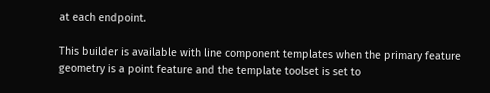at each endpoint.

This builder is available with line component templates when the primary feature geometry is a point feature and the template toolset is set to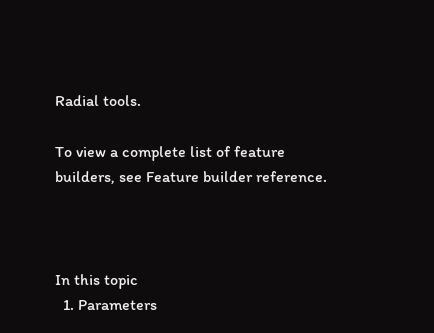Radial tools.

To view a complete list of feature builders, see Feature builder reference.



In this topic
  1. Parameters